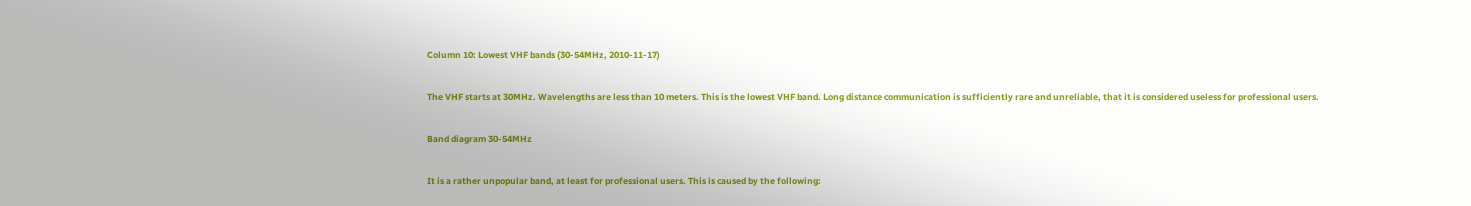Column 10: Lowest VHF bands (30-54MHz, 2010-11-17)

The VHF starts at 30MHz. Wavelengths are less than 10 meters. This is the lowest VHF band. Long distance communication is sufficiently rare and unreliable, that it is considered useless for professional users.

Band diagram 30-54MHz

It is a rather unpopular band, at least for professional users. This is caused by the following: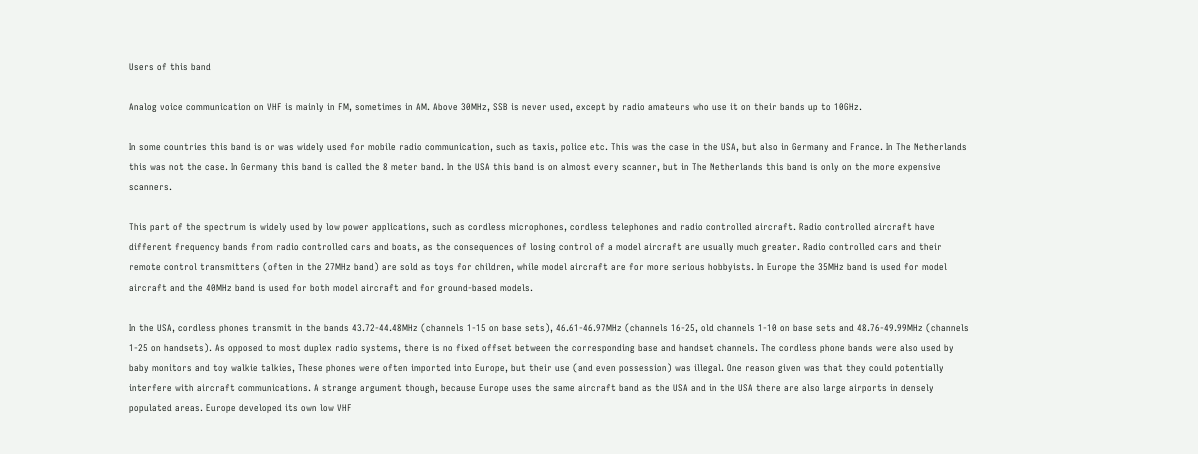Users of this band

Analog voice communication on VHF is mainly in FM, sometimes in AM. Above 30MHz, SSB is never used, except by radio amateurs who use it on their bands up to 10GHz.

In some countries this band is or was widely used for mobile radio communication, such as taxis, police etc. This was the case in the USA, but also in Germany and France. In The Netherlands this was not the case. In Germany this band is called the 8 meter band. In the USA this band is on almost every scanner, but in The Netherlands this band is only on the more expensive scanners.

This part of the spectrum is widely used by low power applications, such as cordless microphones, cordless telephones and radio controlled aircraft. Radio controlled aircraft have different frequency bands from radio controlled cars and boats, as the consequences of losing control of a model aircraft are usually much greater. Radio controlled cars and their remote control transmitters (often in the 27MHz band) are sold as toys for children, while model aircraft are for more serious hobbyists. In Europe the 35MHz band is used for model aircraft and the 40MHz band is used for both model aircraft and for ground-based models.

In the USA, cordless phones transmit in the bands 43.72-44.48MHz (channels 1-15 on base sets), 46.61-46.97MHz (channels 16-25, old channels 1-10 on base sets and 48.76-49.99MHz (channels 1-25 on handsets). As opposed to most duplex radio systems, there is no fixed offset between the corresponding base and handset channels. The cordless phone bands were also used by baby monitors and toy walkie talkies, These phones were often imported into Europe, but their use (and even possession) was illegal. One reason given was that they could potentially interfere with aircraft communications. A strange argument though, because Europe uses the same aircraft band as the USA and in the USA there are also large airports in densely populated areas. Europe developed its own low VHF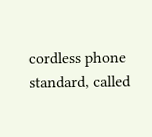cordless phone standard, called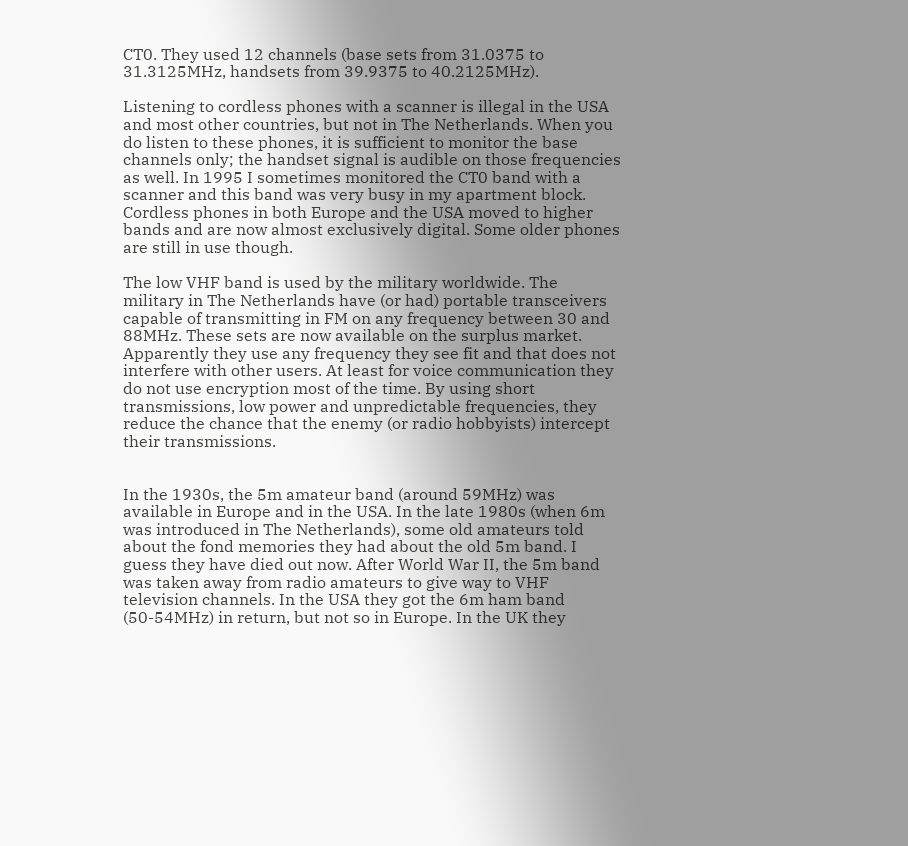CT0. They used 12 channels (base sets from 31.0375 to 31.3125MHz, handsets from 39.9375 to 40.2125MHz).

Listening to cordless phones with a scanner is illegal in the USA and most other countries, but not in The Netherlands. When you do listen to these phones, it is sufficient to monitor the base channels only; the handset signal is audible on those frequencies as well. In 1995 I sometimes monitored the CT0 band with a scanner and this band was very busy in my apartment block. Cordless phones in both Europe and the USA moved to higher bands and are now almost exclusively digital. Some older phones are still in use though.

The low VHF band is used by the military worldwide. The military in The Netherlands have (or had) portable transceivers capable of transmitting in FM on any frequency between 30 and 88MHz. These sets are now available on the surplus market. Apparently they use any frequency they see fit and that does not interfere with other users. At least for voice communication they do not use encryption most of the time. By using short transmissions, low power and unpredictable frequencies, they reduce the chance that the enemy (or radio hobbyists) intercept their transmissions.


In the 1930s, the 5m amateur band (around 59MHz) was available in Europe and in the USA. In the late 1980s (when 6m was introduced in The Netherlands), some old amateurs told about the fond memories they had about the old 5m band. I guess they have died out now. After World War II, the 5m band was taken away from radio amateurs to give way to VHF television channels. In the USA they got the 6m ham band (50-54MHz) in return, but not so in Europe. In the UK they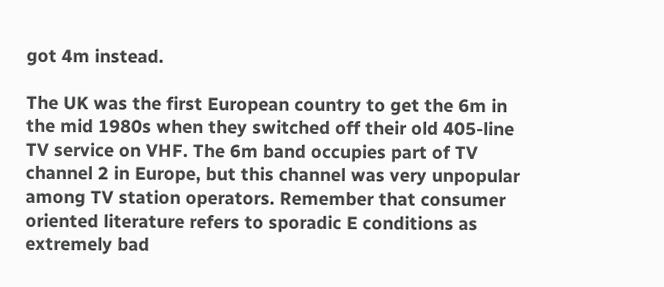got 4m instead.

The UK was the first European country to get the 6m in the mid 1980s when they switched off their old 405-line TV service on VHF. The 6m band occupies part of TV channel 2 in Europe, but this channel was very unpopular among TV station operators. Remember that consumer oriented literature refers to sporadic E conditions as extremely bad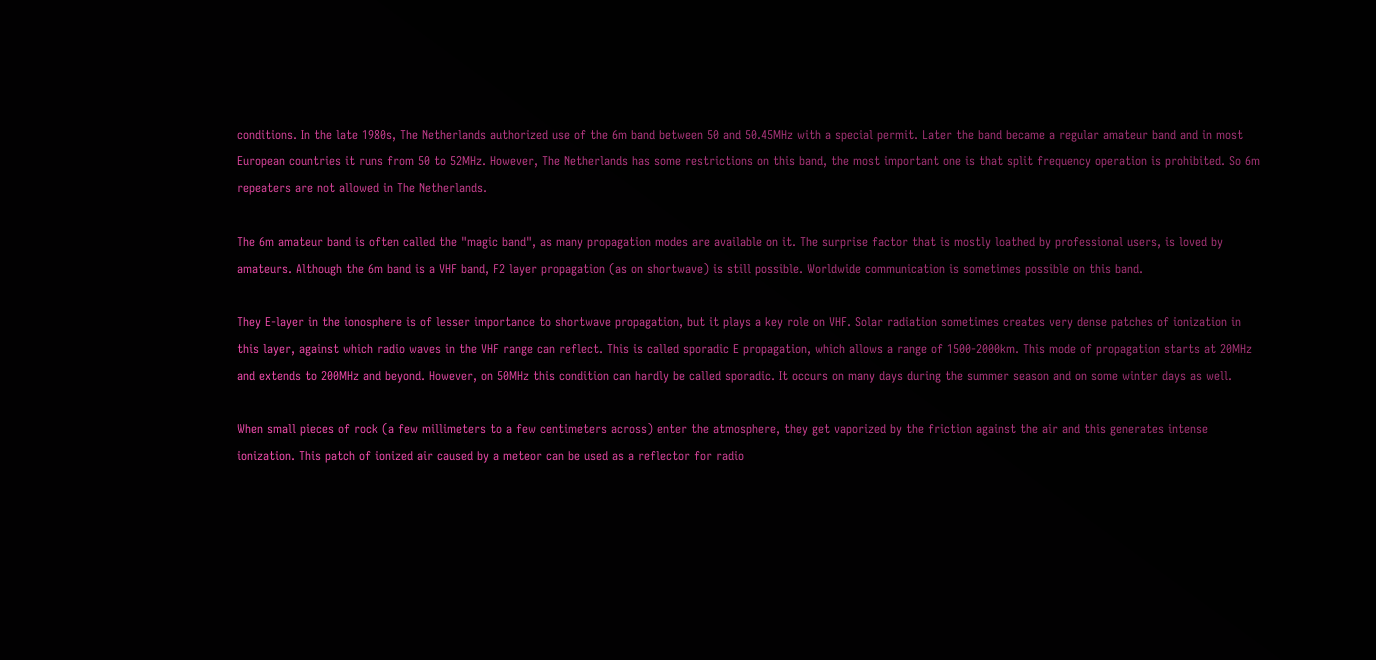conditions. In the late 1980s, The Netherlands authorized use of the 6m band between 50 and 50.45MHz with a special permit. Later the band became a regular amateur band and in most European countries it runs from 50 to 52MHz. However, The Netherlands has some restrictions on this band, the most important one is that split frequency operation is prohibited. So 6m repeaters are not allowed in The Netherlands.

The 6m amateur band is often called the "magic band", as many propagation modes are available on it. The surprise factor that is mostly loathed by professional users, is loved by amateurs. Although the 6m band is a VHF band, F2 layer propagation (as on shortwave) is still possible. Worldwide communication is sometimes possible on this band.

They E-layer in the ionosphere is of lesser importance to shortwave propagation, but it plays a key role on VHF. Solar radiation sometimes creates very dense patches of ionization in this layer, against which radio waves in the VHF range can reflect. This is called sporadic E propagation, which allows a range of 1500-2000km. This mode of propagation starts at 20MHz and extends to 200MHz and beyond. However, on 50MHz this condition can hardly be called sporadic. It occurs on many days during the summer season and on some winter days as well.

When small pieces of rock (a few millimeters to a few centimeters across) enter the atmosphere, they get vaporized by the friction against the air and this generates intense ionization. This patch of ionized air caused by a meteor can be used as a reflector for radio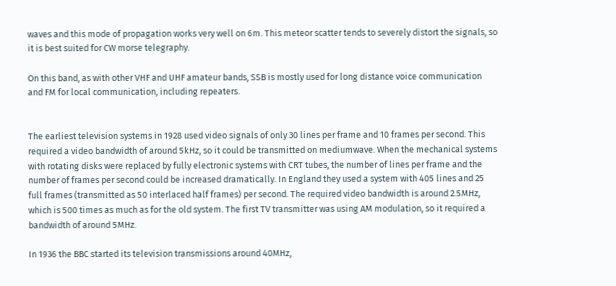waves and this mode of propagation works very well on 6m. This meteor scatter tends to severely distort the signals, so it is best suited for CW morse telegraphy.

On this band, as with other VHF and UHF amateur bands, SSB is mostly used for long distance voice communication and FM for local communication, including repeaters.


The earliest television systems in 1928 used video signals of only 30 lines per frame and 10 frames per second. This required a video bandwidth of around 5kHz, so it could be transmitted on mediumwave. When the mechanical systems with rotating disks were replaced by fully electronic systems with CRT tubes, the number of lines per frame and the number of frames per second could be increased dramatically. In England they used a system with 405 lines and 25 full frames (transmitted as 50 interlaced half frames) per second. The required video bandwidth is around 2.5MHz, which is 500 times as much as for the old system. The first TV transmitter was using AM modulation, so it required a bandwidth of around 5MHz.

In 1936 the BBC started its television transmissions around 40MHz,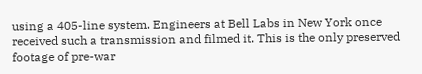using a 405-line system. Engineers at Bell Labs in New York once received such a transmission and filmed it. This is the only preserved footage of pre-war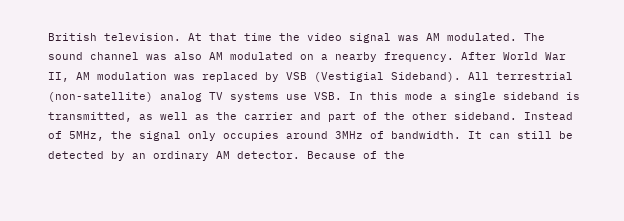British television. At that time the video signal was AM modulated. The sound channel was also AM modulated on a nearby frequency. After World War II, AM modulation was replaced by VSB (Vestigial Sideband). All terrestrial (non-satellite) analog TV systems use VSB. In this mode a single sideband is transmitted, as well as the carrier and part of the other sideband. Instead of 5MHz, the signal only occupies around 3MHz of bandwidth. It can still be detected by an ordinary AM detector. Because of the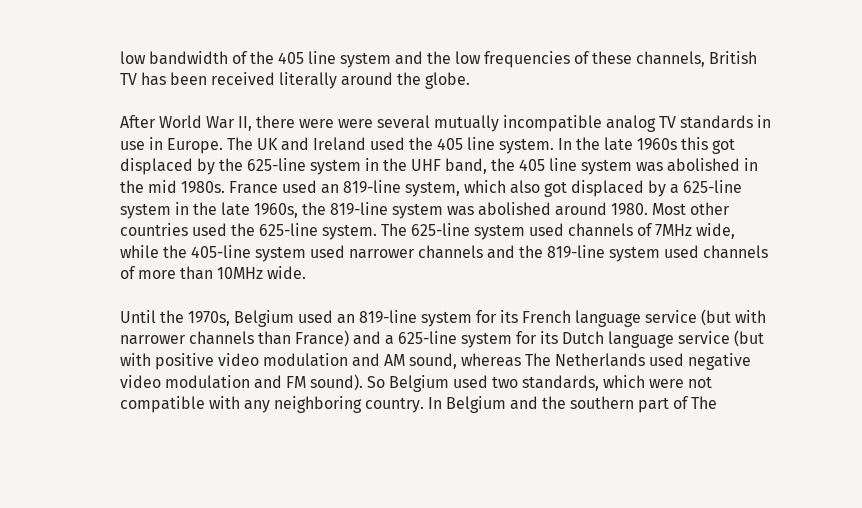low bandwidth of the 405 line system and the low frequencies of these channels, British TV has been received literally around the globe.

After World War II, there were were several mutually incompatible analog TV standards in use in Europe. The UK and Ireland used the 405 line system. In the late 1960s this got displaced by the 625-line system in the UHF band, the 405 line system was abolished in the mid 1980s. France used an 819-line system, which also got displaced by a 625-line system in the late 1960s, the 819-line system was abolished around 1980. Most other countries used the 625-line system. The 625-line system used channels of 7MHz wide, while the 405-line system used narrower channels and the 819-line system used channels of more than 10MHz wide.

Until the 1970s, Belgium used an 819-line system for its French language service (but with narrower channels than France) and a 625-line system for its Dutch language service (but with positive video modulation and AM sound, whereas The Netherlands used negative video modulation and FM sound). So Belgium used two standards, which were not compatible with any neighboring country. In Belgium and the southern part of The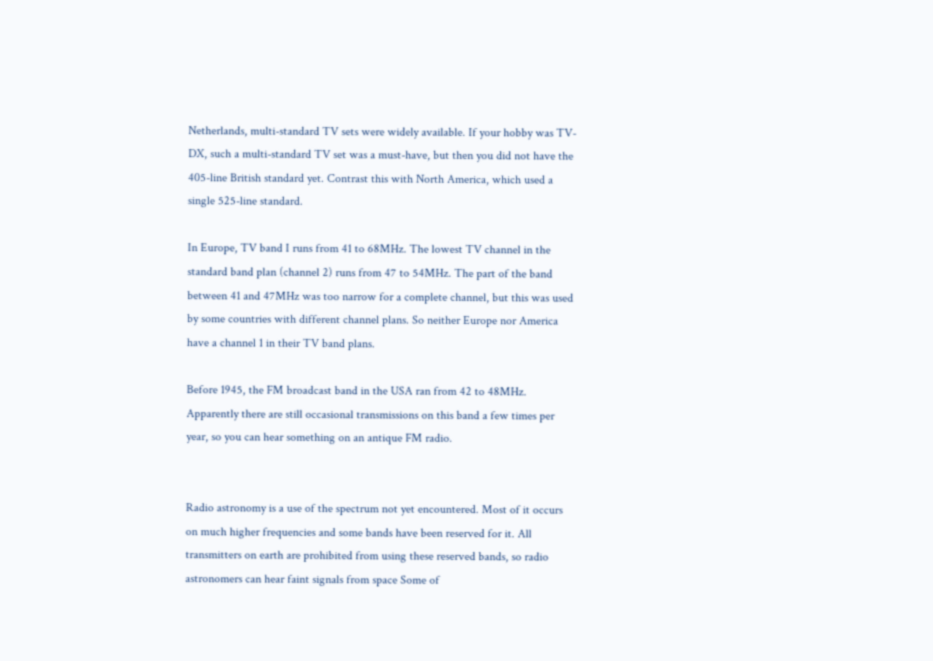Netherlands, multi-standard TV sets were widely available. If your hobby was TV-DX, such a multi-standard TV set was a must-have, but then you did not have the 405-line British standard yet. Contrast this with North America, which used a single 525-line standard.

In Europe, TV band I runs from 41 to 68MHz. The lowest TV channel in the standard band plan (channel 2) runs from 47 to 54MHz. The part of the band between 41 and 47MHz was too narrow for a complete channel, but this was used by some countries with different channel plans. So neither Europe nor America have a channel 1 in their TV band plans.

Before 1945, the FM broadcast band in the USA ran from 42 to 48MHz. Apparently there are still occasional transmissions on this band a few times per year, so you can hear something on an antique FM radio.


Radio astronomy is a use of the spectrum not yet encountered. Most of it occurs on much higher frequencies and some bands have been reserved for it. All transmitters on earth are prohibited from using these reserved bands, so radio astronomers can hear faint signals from space Some of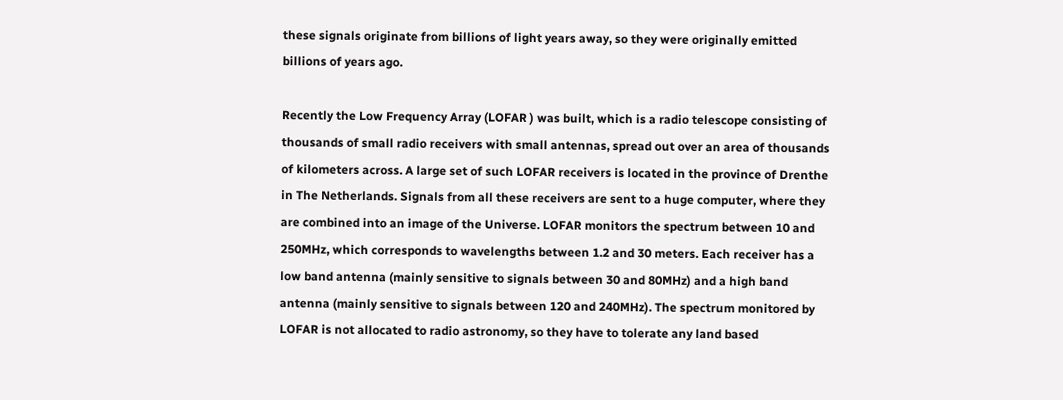these signals originate from billions of light years away, so they were originally emitted billions of years ago.

Recently the Low Frequency Array (LOFAR ) was built, which is a radio telescope consisting of thousands of small radio receivers with small antennas, spread out over an area of thousands of kilometers across. A large set of such LOFAR receivers is located in the province of Drenthe in The Netherlands. Signals from all these receivers are sent to a huge computer, where they are combined into an image of the Universe. LOFAR monitors the spectrum between 10 and 250MHz, which corresponds to wavelengths between 1.2 and 30 meters. Each receiver has a low band antenna (mainly sensitive to signals between 30 and 80MHz) and a high band antenna (mainly sensitive to signals between 120 and 240MHz). The spectrum monitored by LOFAR is not allocated to radio astronomy, so they have to tolerate any land based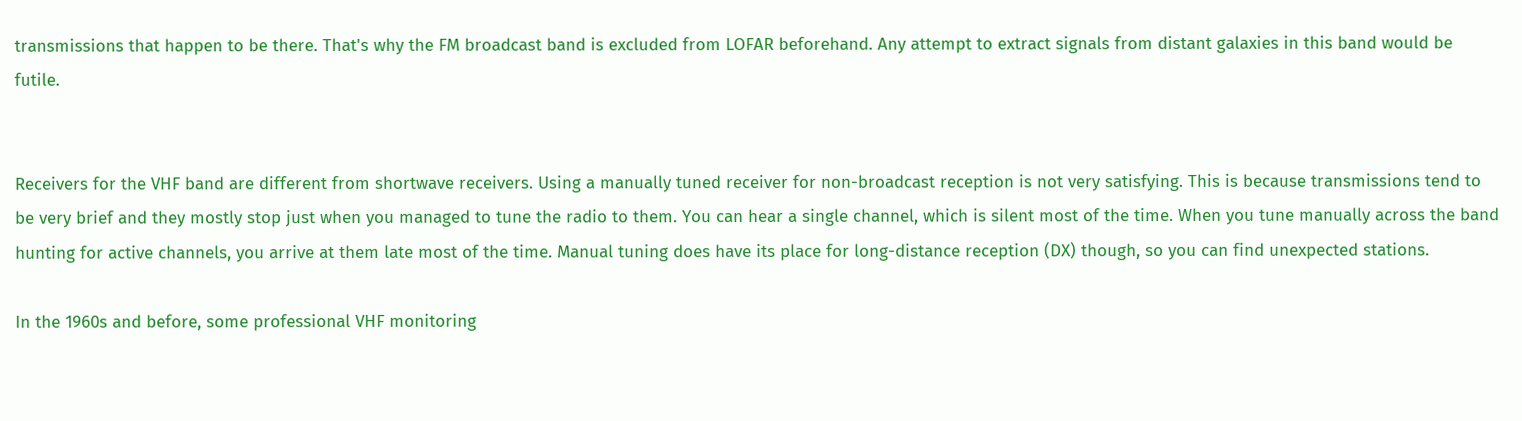transmissions that happen to be there. That's why the FM broadcast band is excluded from LOFAR beforehand. Any attempt to extract signals from distant galaxies in this band would be futile.


Receivers for the VHF band are different from shortwave receivers. Using a manually tuned receiver for non-broadcast reception is not very satisfying. This is because transmissions tend to be very brief and they mostly stop just when you managed to tune the radio to them. You can hear a single channel, which is silent most of the time. When you tune manually across the band hunting for active channels, you arrive at them late most of the time. Manual tuning does have its place for long-distance reception (DX) though, so you can find unexpected stations.

In the 1960s and before, some professional VHF monitoring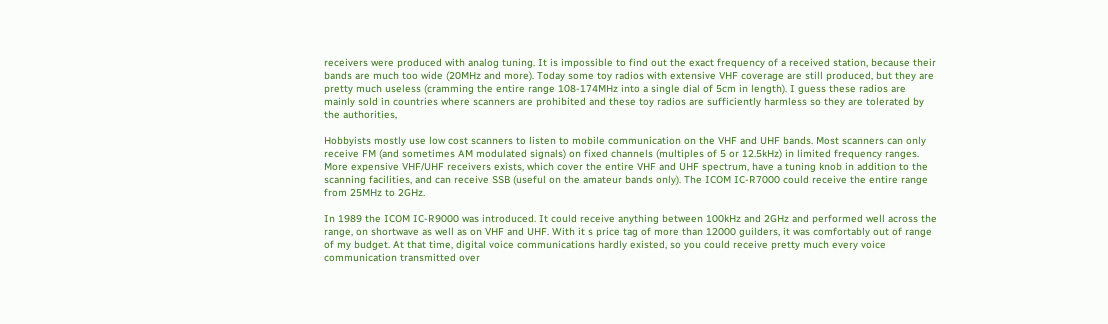receivers were produced with analog tuning. It is impossible to find out the exact frequency of a received station, because their bands are much too wide (20MHz and more). Today some toy radios with extensive VHF coverage are still produced, but they are pretty much useless (cramming the entire range 108-174MHz into a single dial of 5cm in length). I guess these radios are mainly sold in countries where scanners are prohibited and these toy radios are sufficiently harmless so they are tolerated by the authorities,

Hobbyists mostly use low cost scanners to listen to mobile communication on the VHF and UHF bands. Most scanners can only receive FM (and sometimes AM modulated signals) on fixed channels (multiples of 5 or 12.5kHz) in limited frequency ranges. More expensive VHF/UHF receivers exists, which cover the entire VHF and UHF spectrum, have a tuning knob in addition to the scanning facilities, and can receive SSB (useful on the amateur bands only). The ICOM IC-R7000 could receive the entire range from 25MHz to 2GHz.

In 1989 the ICOM IC-R9000 was introduced. It could receive anything between 100kHz and 2GHz and performed well across the range, on shortwave as well as on VHF and UHF. With it s price tag of more than 12000 guilders, it was comfortably out of range of my budget. At that time, digital voice communications hardly existed, so you could receive pretty much every voice communication transmitted over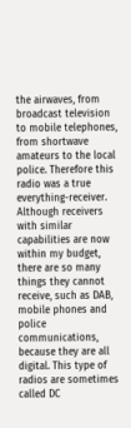the airwaves, from broadcast television to mobile telephones, from shortwave amateurs to the local police. Therefore this radio was a true everything-receiver. Although receivers with similar capabilities are now within my budget, there are so many things they cannot receive, such as DAB, mobile phones and police communications, because they are all digital. This type of radios are sometimes called DC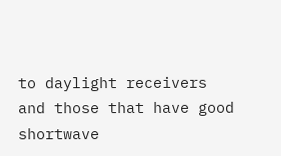to daylight receivers and those that have good shortwave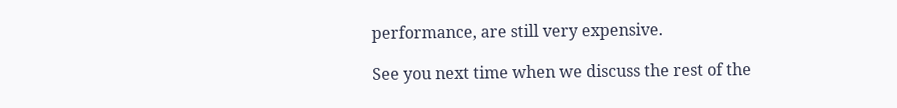performance, are still very expensive.

See you next time when we discuss the rest of the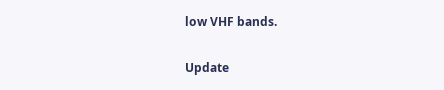low VHF bands.

Update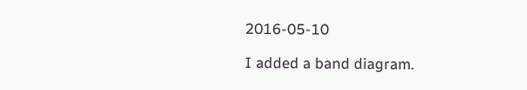2016-05-10

I added a band diagram.